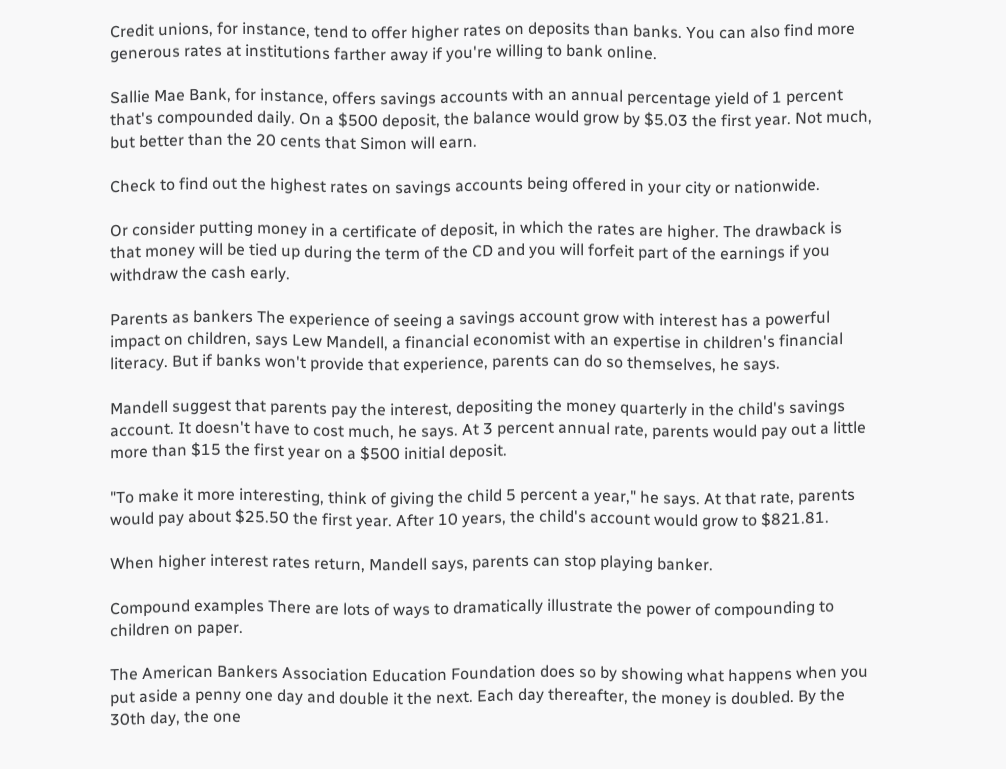Credit unions, for instance, tend to offer higher rates on deposits than banks. You can also find more generous rates at institutions farther away if you're willing to bank online.

Sallie Mae Bank, for instance, offers savings accounts with an annual percentage yield of 1 percent that's compounded daily. On a $500 deposit, the balance would grow by $5.03 the first year. Not much, but better than the 20 cents that Simon will earn.

Check to find out the highest rates on savings accounts being offered in your city or nationwide.

Or consider putting money in a certificate of deposit, in which the rates are higher. The drawback is that money will be tied up during the term of the CD and you will forfeit part of the earnings if you withdraw the cash early.

Parents as bankers The experience of seeing a savings account grow with interest has a powerful impact on children, says Lew Mandell, a financial economist with an expertise in children's financial literacy. But if banks won't provide that experience, parents can do so themselves, he says.

Mandell suggest that parents pay the interest, depositing the money quarterly in the child's savings account. It doesn't have to cost much, he says. At 3 percent annual rate, parents would pay out a little more than $15 the first year on a $500 initial deposit.

"To make it more interesting, think of giving the child 5 percent a year," he says. At that rate, parents would pay about $25.50 the first year. After 10 years, the child's account would grow to $821.81.

When higher interest rates return, Mandell says, parents can stop playing banker.

Compound examples There are lots of ways to dramatically illustrate the power of compounding to children on paper.

The American Bankers Association Education Foundation does so by showing what happens when you put aside a penny one day and double it the next. Each day thereafter, the money is doubled. By the 30th day, the one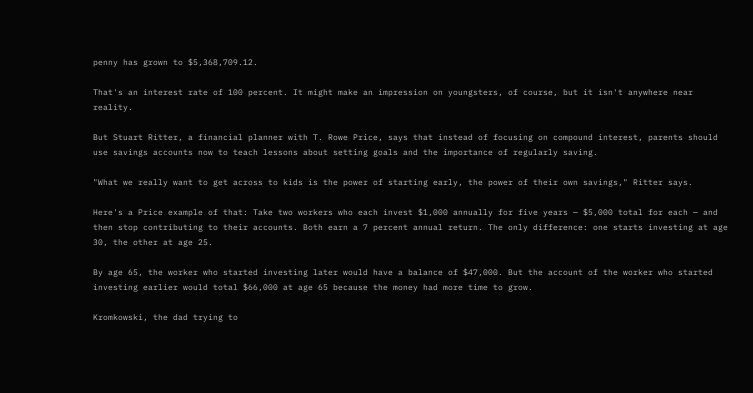penny has grown to $5,368,709.12.

That's an interest rate of 100 percent. It might make an impression on youngsters, of course, but it isn't anywhere near reality.

But Stuart Ritter, a financial planner with T. Rowe Price, says that instead of focusing on compound interest, parents should use savings accounts now to teach lessons about setting goals and the importance of regularly saving.

"What we really want to get across to kids is the power of starting early, the power of their own savings," Ritter says.

Here's a Price example of that: Take two workers who each invest $1,000 annually for five years — $5,000 total for each — and then stop contributing to their accounts. Both earn a 7 percent annual return. The only difference: one starts investing at age 30, the other at age 25.

By age 65, the worker who started investing later would have a balance of $47,000. But the account of the worker who started investing earlier would total $66,000 at age 65 because the money had more time to grow.

Kromkowski, the dad trying to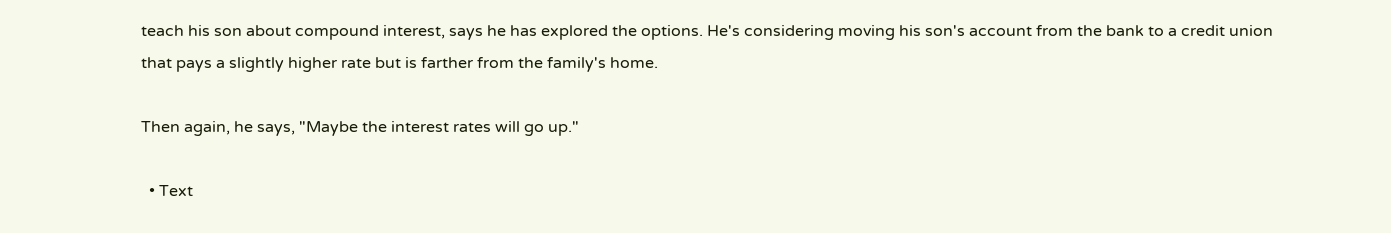teach his son about compound interest, says he has explored the options. He's considering moving his son's account from the bank to a credit union that pays a slightly higher rate but is farther from the family's home.

Then again, he says, "Maybe the interest rates will go up."

  • Text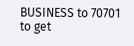BUSINESS to 70701 to get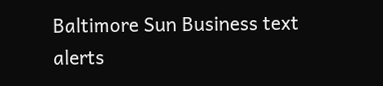Baltimore Sun Business text alerts